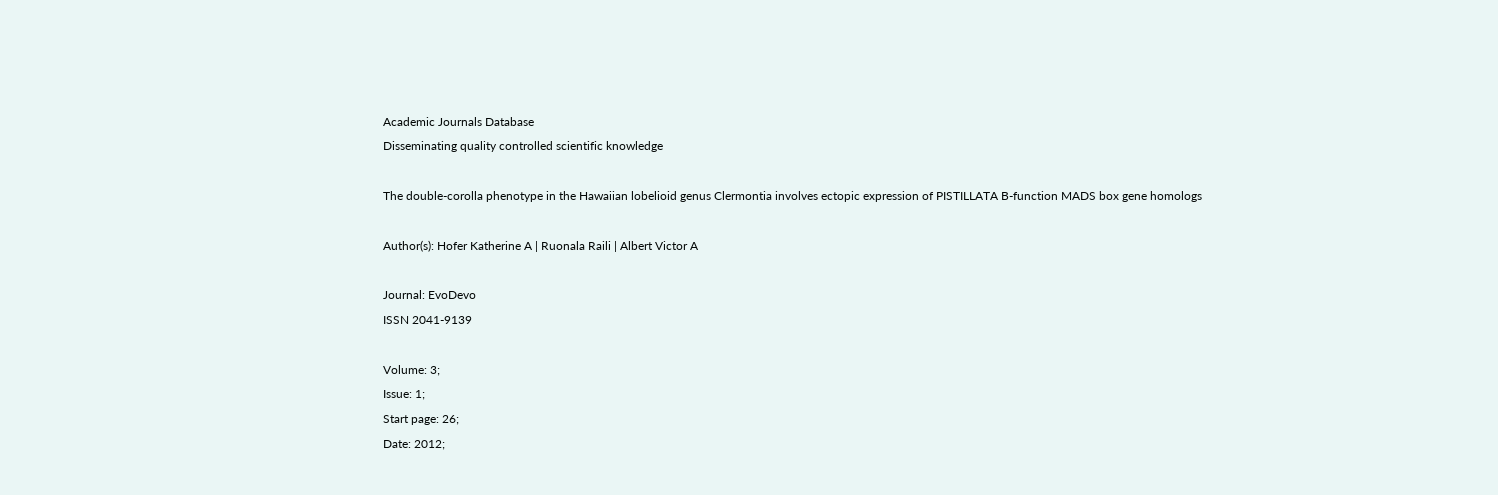Academic Journals Database
Disseminating quality controlled scientific knowledge

The double-corolla phenotype in the Hawaiian lobelioid genus Clermontia involves ectopic expression of PISTILLATA B-function MADS box gene homologs

Author(s): Hofer Katherine A | Ruonala Raili | Albert Victor A

Journal: EvoDevo
ISSN 2041-9139

Volume: 3;
Issue: 1;
Start page: 26;
Date: 2012;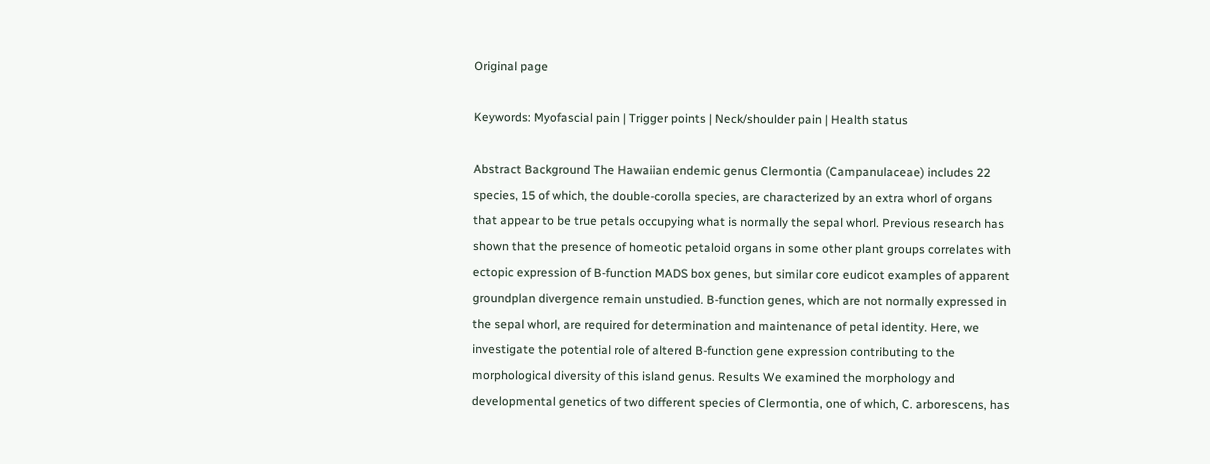Original page

Keywords: Myofascial pain | Trigger points | Neck/shoulder pain | Health status

Abstract Background The Hawaiian endemic genus Clermontia (Campanulaceae) includes 22 species, 15 of which, the double-corolla species, are characterized by an extra whorl of organs that appear to be true petals occupying what is normally the sepal whorl. Previous research has shown that the presence of homeotic petaloid organs in some other plant groups correlates with ectopic expression of B-function MADS box genes, but similar core eudicot examples of apparent groundplan divergence remain unstudied. B-function genes, which are not normally expressed in the sepal whorl, are required for determination and maintenance of petal identity. Here, we investigate the potential role of altered B-function gene expression contributing to the morphological diversity of this island genus. Results We examined the morphology and developmental genetics of two different species of Clermontia, one of which, C. arborescens, has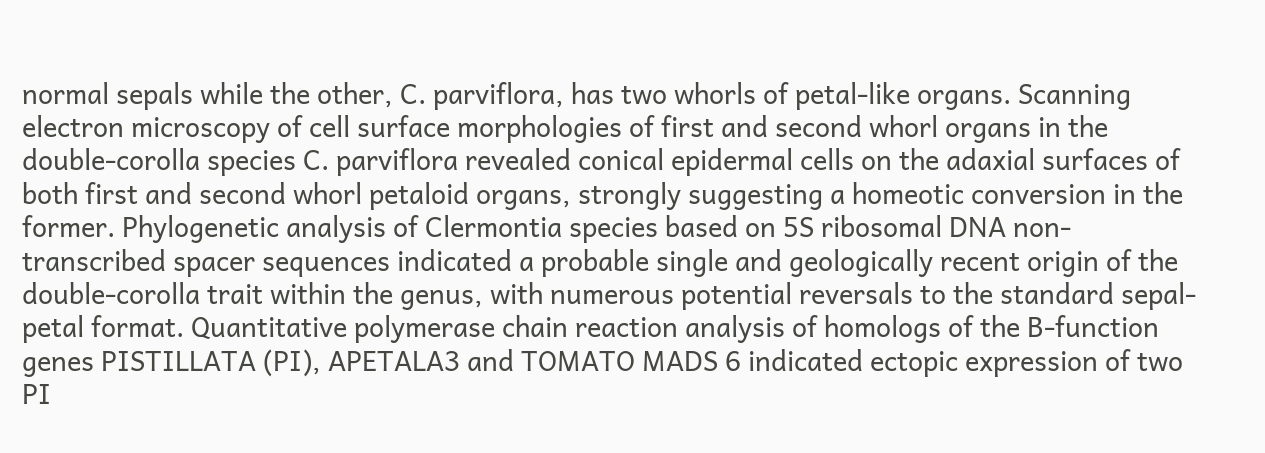normal sepals while the other, C. parviflora, has two whorls of petal-like organs. Scanning electron microscopy of cell surface morphologies of first and second whorl organs in the double-corolla species C. parviflora revealed conical epidermal cells on the adaxial surfaces of both first and second whorl petaloid organs, strongly suggesting a homeotic conversion in the former. Phylogenetic analysis of Clermontia species based on 5S ribosomal DNA non-transcribed spacer sequences indicated a probable single and geologically recent origin of the double-corolla trait within the genus, with numerous potential reversals to the standard sepal-petal format. Quantitative polymerase chain reaction analysis of homologs of the B-function genes PISTILLATA (PI), APETALA3 and TOMATO MADS 6 indicated ectopic expression of two PI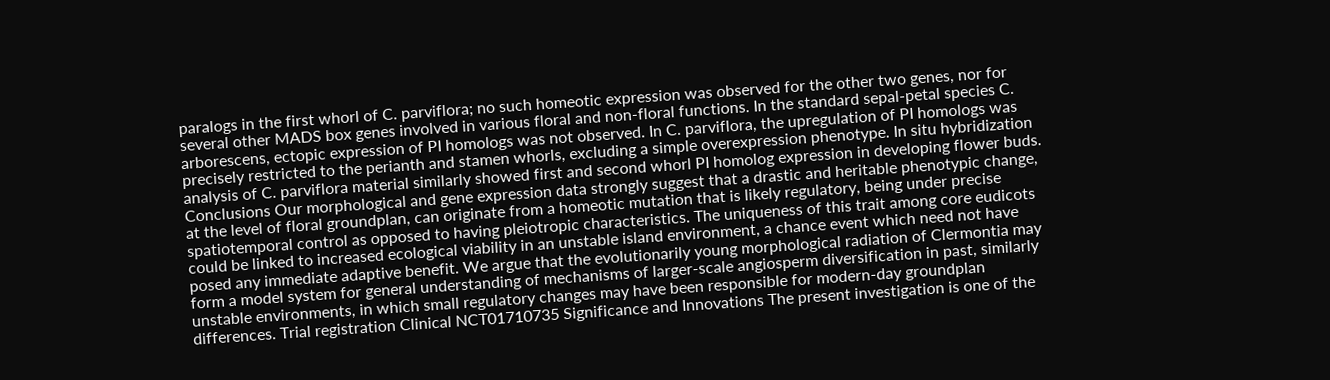paralogs in the first whorl of C. parviflora; no such homeotic expression was observed for the other two genes, nor for several other MADS box genes involved in various floral and non-floral functions. In the standard sepal-petal species C. arborescens, ectopic expression of PI homologs was not observed. In C. parviflora, the upregulation of PI homologs was precisely restricted to the perianth and stamen whorls, excluding a simple overexpression phenotype. In situ hybridization analysis of C. parviflora material similarly showed first and second whorl PI homolog expression in developing flower buds. Conclusions Our morphological and gene expression data strongly suggest that a drastic and heritable phenotypic change, at the level of floral groundplan, can originate from a homeotic mutation that is likely regulatory, being under precise spatiotemporal control as opposed to having pleiotropic characteristics. The uniqueness of this trait among core eudicots could be linked to increased ecological viability in an unstable island environment, a chance event which need not have posed any immediate adaptive benefit. We argue that the evolutionarily young morphological radiation of Clermontia may form a model system for general understanding of mechanisms of larger-scale angiosperm diversification in past, similarly unstable environments, in which small regulatory changes may have been responsible for modern-day groundplan differences. Trial registration Clinical NCT01710735 Significance and Innovations The present investigation is one of the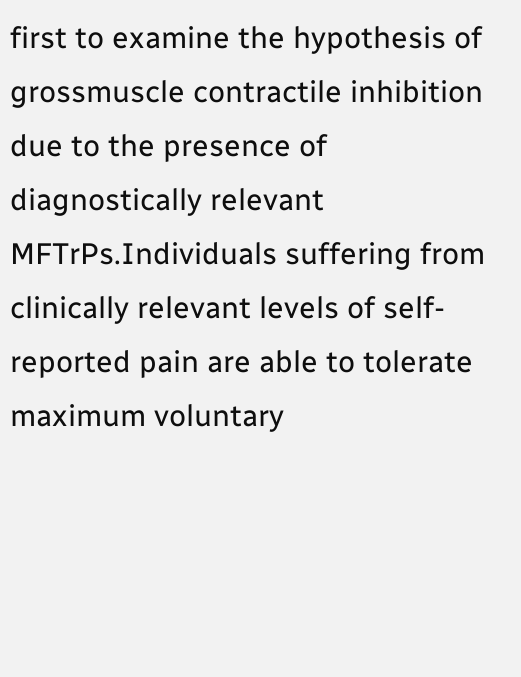first to examine the hypothesis of grossmuscle contractile inhibition due to the presence of diagnostically relevant MFTrPs.Individuals suffering from clinically relevant levels of self-reported pain are able to tolerate maximum voluntary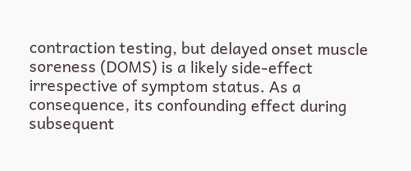contraction testing, but delayed onset muscle soreness (DOMS) is a likely side-effect irrespective of symptom status. As a consequence, its confounding effect during subsequent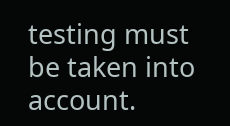testing must be taken into account.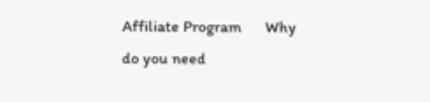Affiliate Program      Why do you need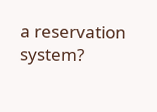a reservation system?